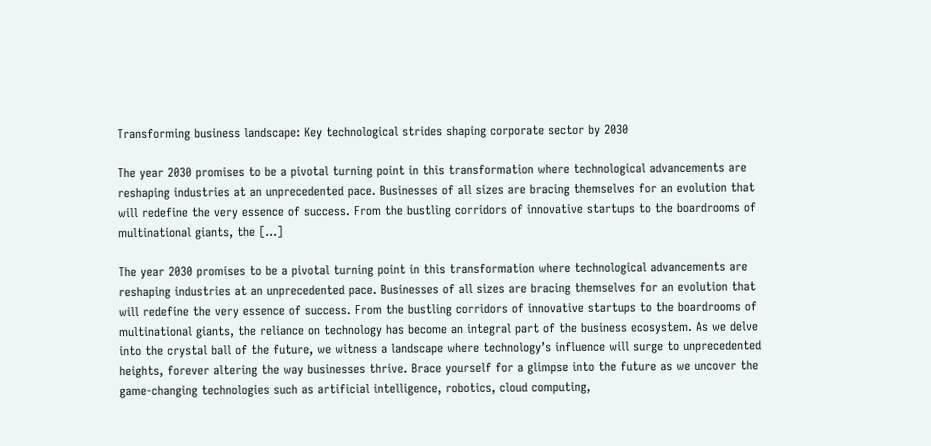Transforming business landscape: Key technological strides shaping corporate sector by 2030

The year 2030 promises to be a pivotal turning point in this transformation where technological advancements are reshaping industries at an unprecedented pace. Businesses of all sizes are bracing themselves for an evolution that will redefine the very essence of success. From the bustling corridors of innovative startups to the boardrooms of multinational giants, the […]

The year 2030 promises to be a pivotal turning point in this transformation where technological advancements are reshaping industries at an unprecedented pace. Businesses of all sizes are bracing themselves for an evolution that will redefine the very essence of success. From the bustling corridors of innovative startups to the boardrooms of multinational giants, the reliance on technology has become an integral part of the business ecosystem. As we delve into the crystal ball of the future, we witness a landscape where technology’s influence will surge to unprecedented heights, forever altering the way businesses thrive. Brace yourself for a glimpse into the future as we uncover the game-changing technologies such as artificial intelligence, robotics, cloud computing,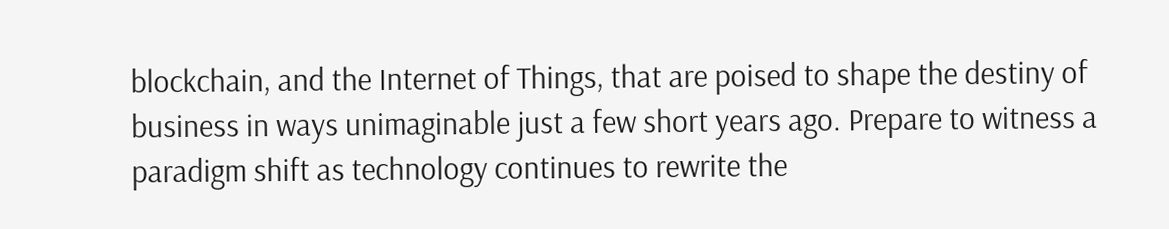blockchain, and the Internet of Things, that are poised to shape the destiny of business in ways unimaginable just a few short years ago. Prepare to witness a paradigm shift as technology continues to rewrite the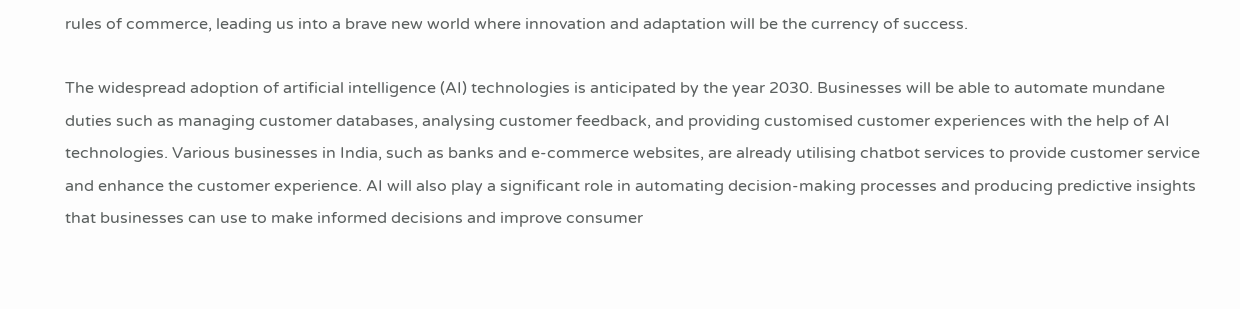rules of commerce, leading us into a brave new world where innovation and adaptation will be the currency of success.

The widespread adoption of artificial intelligence (AI) technologies is anticipated by the year 2030. Businesses will be able to automate mundane duties such as managing customer databases, analysing customer feedback, and providing customised customer experiences with the help of AI technologies. Various businesses in India, such as banks and e-commerce websites, are already utilising chatbot services to provide customer service and enhance the customer experience. AI will also play a significant role in automating decision-making processes and producing predictive insights that businesses can use to make informed decisions and improve consumer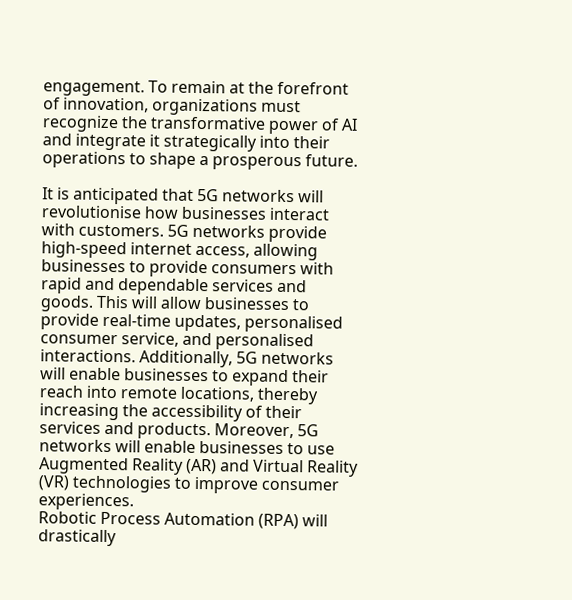engagement. To remain at the forefront of innovation, organizations must recognize the transformative power of AI and integrate it strategically into their operations to shape a prosperous future.

It is anticipated that 5G networks will revolutionise how businesses interact with customers. 5G networks provide high-speed internet access, allowing businesses to provide consumers with rapid and dependable services and goods. This will allow businesses to provide real-time updates, personalised consumer service, and personalised interactions. Additionally, 5G networks will enable businesses to expand their reach into remote locations, thereby increasing the accessibility of their services and products. Moreover, 5G networks will enable businesses to use Augmented Reality (AR) and Virtual Reality (VR) technologies to improve consumer experiences.
Robotic Process Automation (RPA) will drastically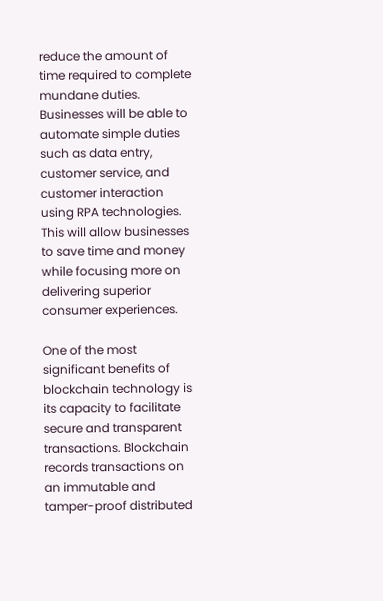reduce the amount of time required to complete mundane duties. Businesses will be able to automate simple duties such as data entry, customer service, and customer interaction using RPA technologies. This will allow businesses to save time and money while focusing more on delivering superior consumer experiences.

One of the most significant benefits of blockchain technology is its capacity to facilitate secure and transparent transactions. Blockchain records transactions on an immutable and tamper-proof distributed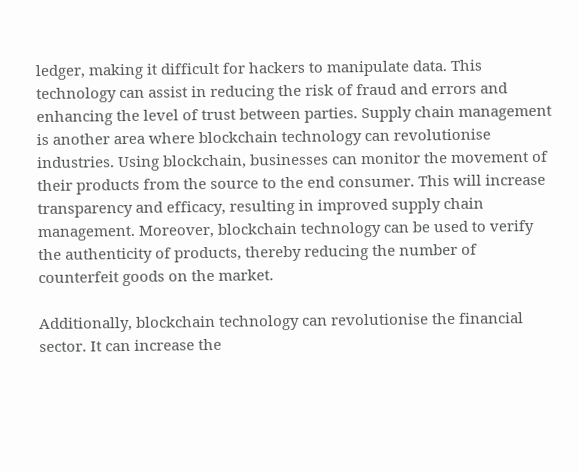ledger, making it difficult for hackers to manipulate data. This technology can assist in reducing the risk of fraud and errors and enhancing the level of trust between parties. Supply chain management is another area where blockchain technology can revolutionise industries. Using blockchain, businesses can monitor the movement of their products from the source to the end consumer. This will increase transparency and efficacy, resulting in improved supply chain management. Moreover, blockchain technology can be used to verify the authenticity of products, thereby reducing the number of counterfeit goods on the market.

Additionally, blockchain technology can revolutionise the financial sector. It can increase the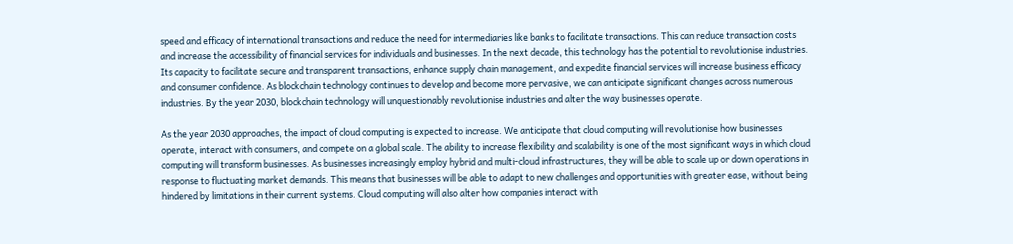speed and efficacy of international transactions and reduce the need for intermediaries like banks to facilitate transactions. This can reduce transaction costs and increase the accessibility of financial services for individuals and businesses. In the next decade, this technology has the potential to revolutionise industries. Its capacity to facilitate secure and transparent transactions, enhance supply chain management, and expedite financial services will increase business efficacy and consumer confidence. As blockchain technology continues to develop and become more pervasive, we can anticipate significant changes across numerous industries. By the year 2030, blockchain technology will unquestionably revolutionise industries and alter the way businesses operate.

As the year 2030 approaches, the impact of cloud computing is expected to increase. We anticipate that cloud computing will revolutionise how businesses operate, interact with consumers, and compete on a global scale. The ability to increase flexibility and scalability is one of the most significant ways in which cloud computing will transform businesses. As businesses increasingly employ hybrid and multi-cloud infrastructures, they will be able to scale up or down operations in response to fluctuating market demands. This means that businesses will be able to adapt to new challenges and opportunities with greater ease, without being hindered by limitations in their current systems. Cloud computing will also alter how companies interact with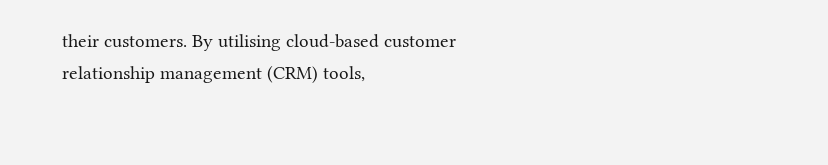their customers. By utilising cloud-based customer relationship management (CRM) tools,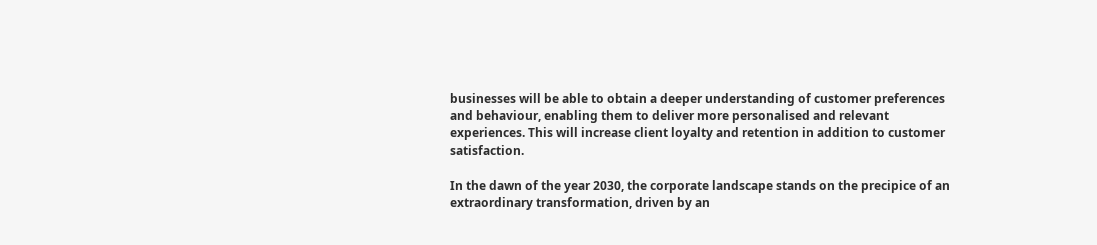businesses will be able to obtain a deeper understanding of customer preferences and behaviour, enabling them to deliver more personalised and relevant experiences. This will increase client loyalty and retention in addition to customer satisfaction.

In the dawn of the year 2030, the corporate landscape stands on the precipice of an extraordinary transformation, driven by an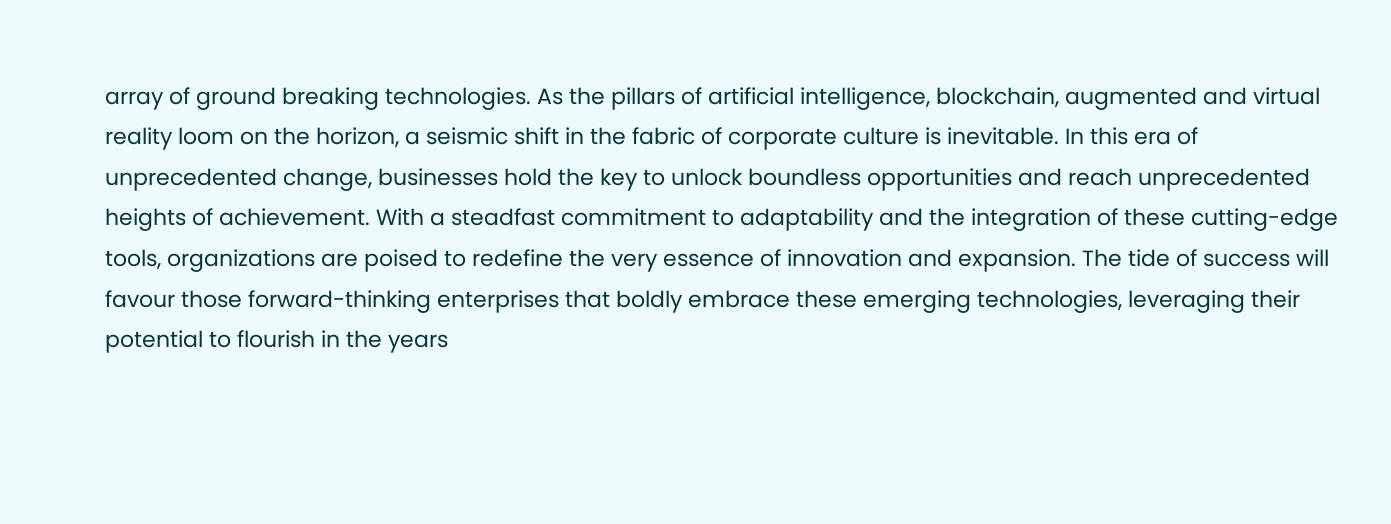array of ground breaking technologies. As the pillars of artificial intelligence, blockchain, augmented and virtual reality loom on the horizon, a seismic shift in the fabric of corporate culture is inevitable. In this era of unprecedented change, businesses hold the key to unlock boundless opportunities and reach unprecedented heights of achievement. With a steadfast commitment to adaptability and the integration of these cutting-edge tools, organizations are poised to redefine the very essence of innovation and expansion. The tide of success will favour those forward-thinking enterprises that boldly embrace these emerging technologies, leveraging their potential to flourish in the years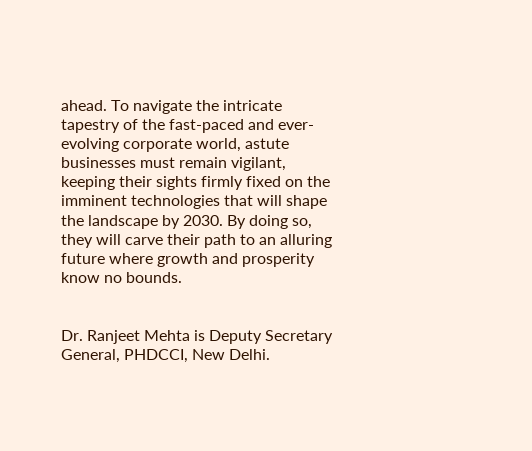ahead. To navigate the intricate tapestry of the fast-paced and ever-evolving corporate world, astute businesses must remain vigilant, keeping their sights firmly fixed on the imminent technologies that will shape the landscape by 2030. By doing so, they will carve their path to an alluring future where growth and prosperity know no bounds.


Dr. Ranjeet Mehta is Deputy Secretary General, PHDCCI, New Delhi.